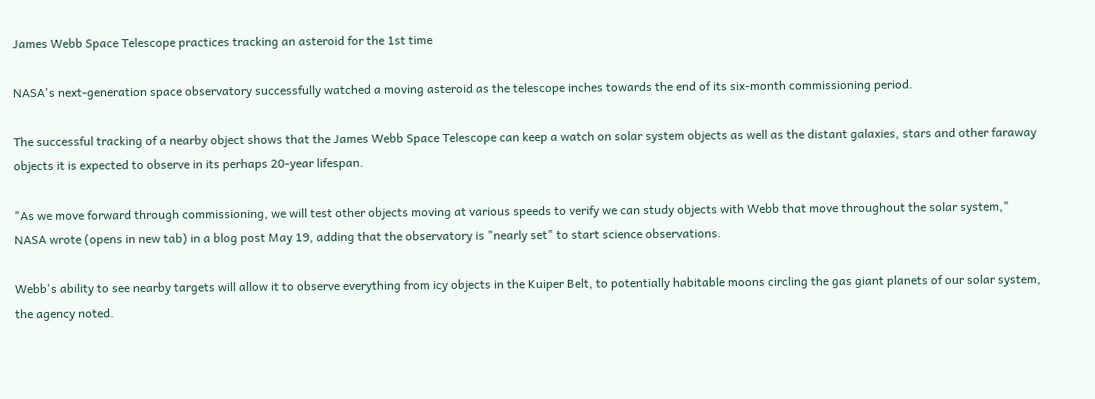James Webb Space Telescope practices tracking an asteroid for the 1st time

NASA's next-generation space observatory successfully watched a moving asteroid as the telescope inches towards the end of its six-month commissioning period.

The successful tracking of a nearby object shows that the James Webb Space Telescope can keep a watch on solar system objects as well as the distant galaxies, stars and other faraway objects it is expected to observe in its perhaps 20-year lifespan.

"As we move forward through commissioning, we will test other objects moving at various speeds to verify we can study objects with Webb that move throughout the solar system," NASA wrote (opens in new tab) in a blog post May 19, adding that the observatory is "nearly set" to start science observations.

Webb's ability to see nearby targets will allow it to observe everything from icy objects in the Kuiper Belt, to potentially habitable moons circling the gas giant planets of our solar system, the agency noted.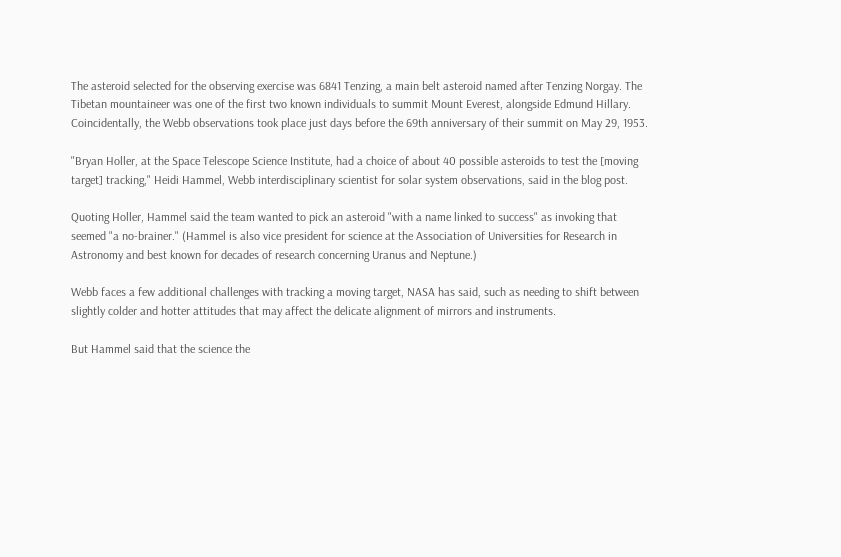The asteroid selected for the observing exercise was 6841 Tenzing, a main belt asteroid named after Tenzing Norgay. The Tibetan mountaineer was one of the first two known individuals to summit Mount Everest, alongside Edmund Hillary. Coincidentally, the Webb observations took place just days before the 69th anniversary of their summit on May 29, 1953.

"Bryan Holler, at the Space Telescope Science Institute, had a choice of about 40 possible asteroids to test the [moving target] tracking," Heidi Hammel, Webb interdisciplinary scientist for solar system observations, said in the blog post.

Quoting Holler, Hammel said the team wanted to pick an asteroid "with a name linked to success" as invoking that seemed "a no-brainer." (Hammel is also vice president for science at the Association of Universities for Research in Astronomy and best known for decades of research concerning Uranus and Neptune.)

Webb faces a few additional challenges with tracking a moving target, NASA has said, such as needing to shift between slightly colder and hotter attitudes that may affect the delicate alignment of mirrors and instruments.

But Hammel said that the science the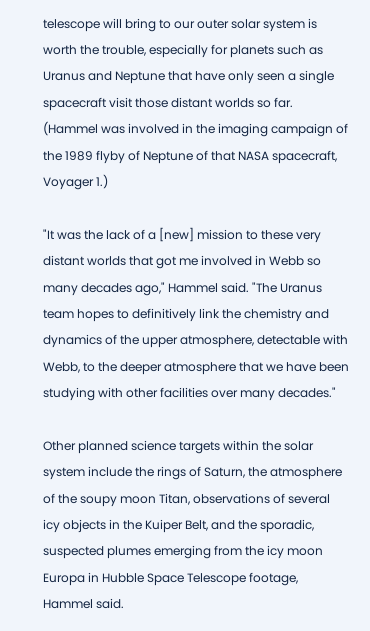telescope will bring to our outer solar system is worth the trouble, especially for planets such as Uranus and Neptune that have only seen a single spacecraft visit those distant worlds so far. (Hammel was involved in the imaging campaign of the 1989 flyby of Neptune of that NASA spacecraft, Voyager 1.)

"It was the lack of a [new] mission to these very distant worlds that got me involved in Webb so many decades ago," Hammel said. "The Uranus team hopes to definitively link the chemistry and dynamics of the upper atmosphere, detectable with Webb, to the deeper atmosphere that we have been studying with other facilities over many decades."

Other planned science targets within the solar system include the rings of Saturn, the atmosphere of the soupy moon Titan, observations of several icy objects in the Kuiper Belt, and the sporadic, suspected plumes emerging from the icy moon Europa in Hubble Space Telescope footage, Hammel said.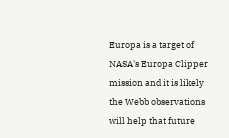Europa is a target of NASA's Europa Clipper mission and it is likely the Webb observations will help that future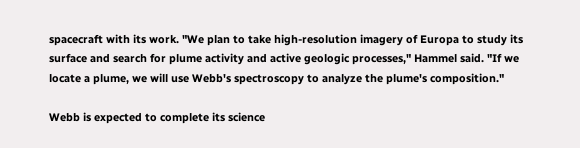spacecraft with its work. "We plan to take high-resolution imagery of Europa to study its surface and search for plume activity and active geologic processes," Hammel said. "If we locate a plume, we will use Webb's spectroscopy to analyze the plume's composition."

Webb is expected to complete its science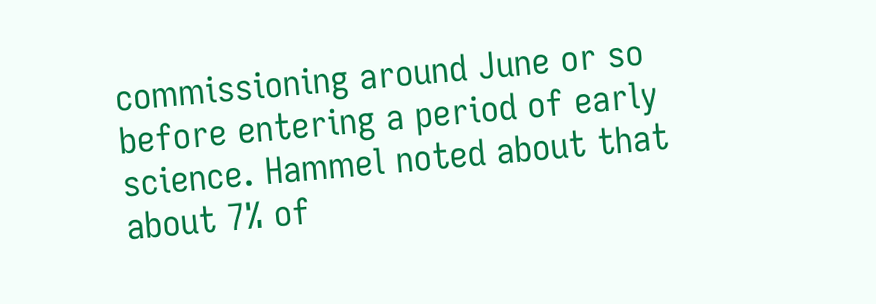commissioning around June or so before entering a period of early science. Hammel noted about that about 7% of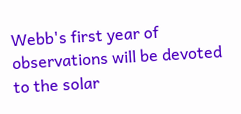Webb's first year of observations will be devoted to the solar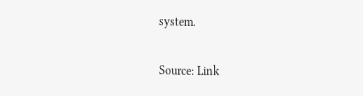system.

Source: Link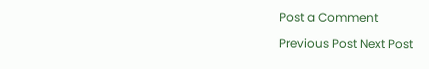Post a Comment

Previous Post Next Post